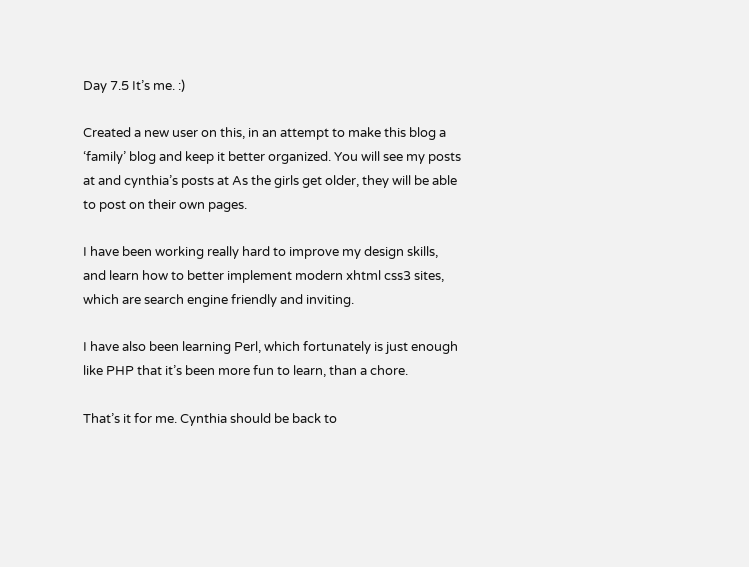Day 7.5 It’s me. :)

Created a new user on this, in an attempt to make this blog a ‘family’ blog and keep it better organized. You will see my posts at and cynthia’s posts at As the girls get older, they will be able to post on their own pages.

I have been working really hard to improve my design skills, and learn how to better implement modern xhtml css3 sites, which are search engine friendly and inviting.

I have also been learning Perl, which fortunately is just enough like PHP that it’s been more fun to learn, than a chore.

That’s it for me. Cynthia should be back to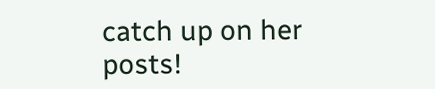catch up on her posts!